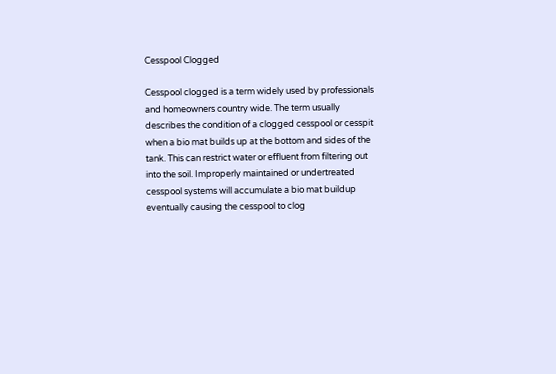Cesspool Clogged

Cesspool clogged is a term widely used by professionals and homeowners country wide. The term usually describes the condition of a clogged cesspool or cesspit when a bio mat builds up at the bottom and sides of the tank. This can restrict water or effluent from filtering out into the soil. Improperly maintained or undertreated cesspool systems will accumulate a bio mat buildup eventually causing the cesspool to clog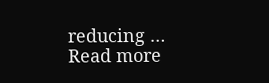reducing … Read more